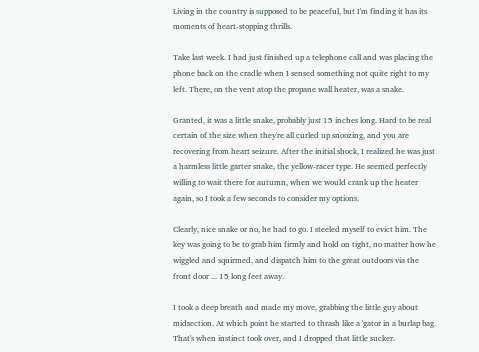Living in the country is supposed to be peaceful, but I'm finding it has its moments of heart-stopping thrills.

Take last week. I had just finished up a telephone call and was placing the phone back on the cradle when I sensed something not quite right to my left. There, on the vent atop the propane wall heater, was a snake.

Granted, it was a little snake, probably just 15 inches long. Hard to be real certain of the size when they're all curled up snoozing, and you are recovering from heart seizure. After the initial shock, I realized he was just a harmless little garter snake, the yellow-racer type. He seemed perfectly willing to wait there for autumn, when we would crank up the heater again, so I took a few seconds to consider my options.

Clearly, nice snake or no, he had to go. I steeled myself to evict him. The key was going to be to grab him firmly and hold on tight, no matter how he wiggled and squirmed, and dispatch him to the great outdoors via the front door ... 15 long feet away.

I took a deep breath and made my move, grabbing the little guy about midsection. At which point he started to thrash like a 'gator in a burlap bag. That's when instinct took over, and I dropped that little sucker.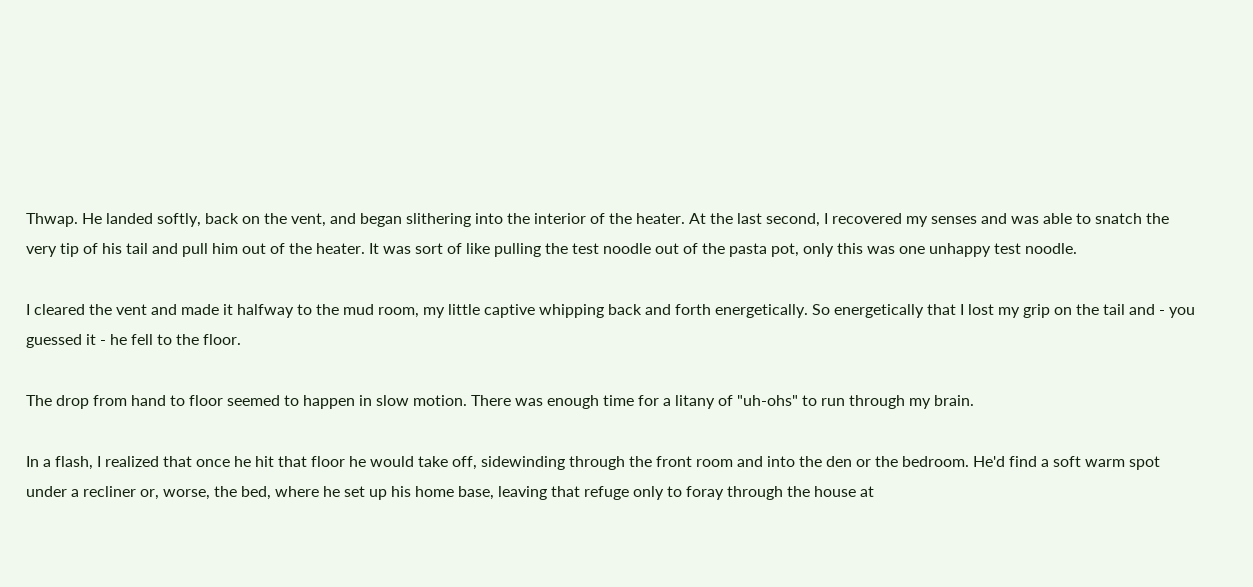Thwap. He landed softly, back on the vent, and began slithering into the interior of the heater. At the last second, I recovered my senses and was able to snatch the very tip of his tail and pull him out of the heater. It was sort of like pulling the test noodle out of the pasta pot, only this was one unhappy test noodle.

I cleared the vent and made it halfway to the mud room, my little captive whipping back and forth energetically. So energetically that I lost my grip on the tail and - you guessed it - he fell to the floor.

The drop from hand to floor seemed to happen in slow motion. There was enough time for a litany of "uh-ohs" to run through my brain.

In a flash, I realized that once he hit that floor he would take off, sidewinding through the front room and into the den or the bedroom. He'd find a soft warm spot under a recliner or, worse, the bed, where he set up his home base, leaving that refuge only to foray through the house at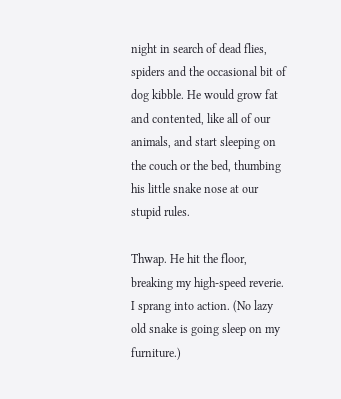night in search of dead flies, spiders and the occasional bit of dog kibble. He would grow fat and contented, like all of our animals, and start sleeping on the couch or the bed, thumbing his little snake nose at our stupid rules.

Thwap. He hit the floor, breaking my high-speed reverie. I sprang into action. (No lazy old snake is going sleep on my furniture.)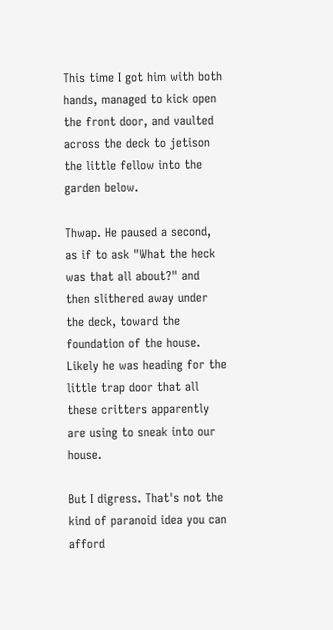This time I got him with both hands, managed to kick open the front door, and vaulted across the deck to jetison the little fellow into the garden below.

Thwap. He paused a second, as if to ask "What the heck was that all about?" and then slithered away under the deck, toward the foundation of the house. Likely he was heading for the little trap door that all these critters apparently are using to sneak into our house.

But I digress. That's not the kind of paranoid idea you can afford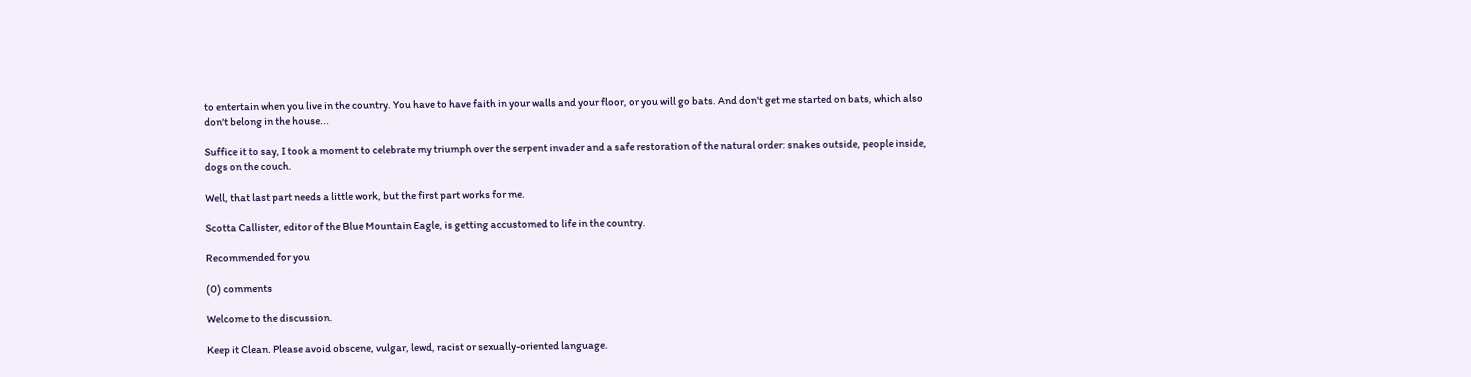to entertain when you live in the country. You have to have faith in your walls and your floor, or you will go bats. And don't get me started on bats, which also don't belong in the house...

Suffice it to say, I took a moment to celebrate my triumph over the serpent invader and a safe restoration of the natural order: snakes outside, people inside, dogs on the couch.

Well, that last part needs a little work, but the first part works for me.

Scotta Callister, editor of the Blue Mountain Eagle, is getting accustomed to life in the country.

Recommended for you

(0) comments

Welcome to the discussion.

Keep it Clean. Please avoid obscene, vulgar, lewd, racist or sexually-oriented language.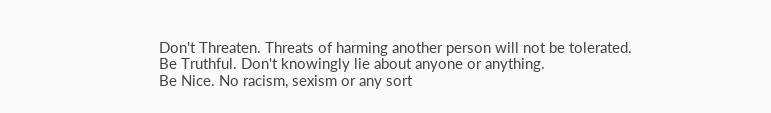Don't Threaten. Threats of harming another person will not be tolerated.
Be Truthful. Don't knowingly lie about anyone or anything.
Be Nice. No racism, sexism or any sort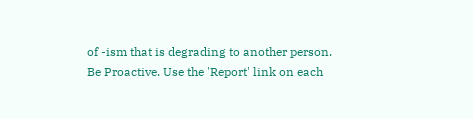of -ism that is degrading to another person.
Be Proactive. Use the 'Report' link on each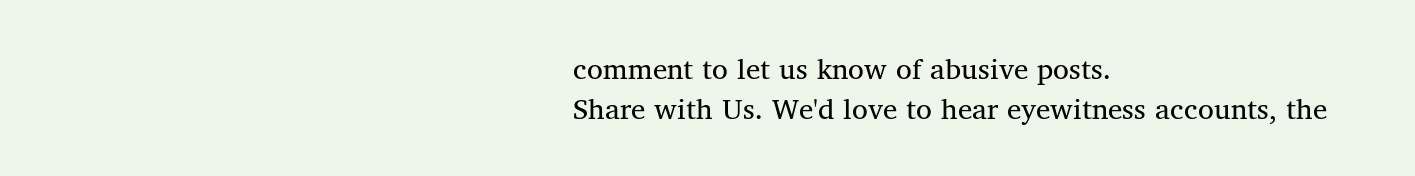comment to let us know of abusive posts.
Share with Us. We'd love to hear eyewitness accounts, the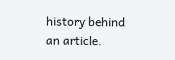history behind an article.